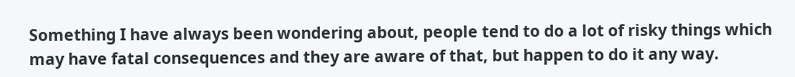Something I have always been wondering about, people tend to do a lot of risky things which may have fatal consequences and they are aware of that, but happen to do it any way.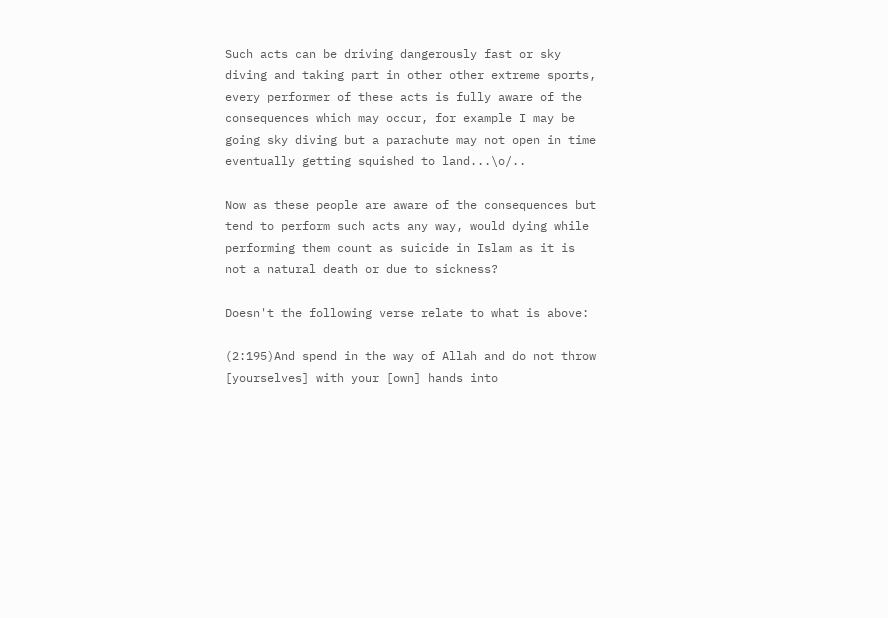Such acts can be driving dangerously fast or sky diving and taking part in other other extreme sports, every performer of these acts is fully aware of the consequences which may occur, for example I may be going sky diving but a parachute may not open in time eventually getting squished to land...\o/..

Now as these people are aware of the consequences but tend to perform such acts any way, would dying while performing them count as suicide in Islam as it is not a natural death or due to sickness?

Doesn't the following verse relate to what is above:

(2:195)And spend in the way of Allah and do not throw [yourselves] with your [own] hands into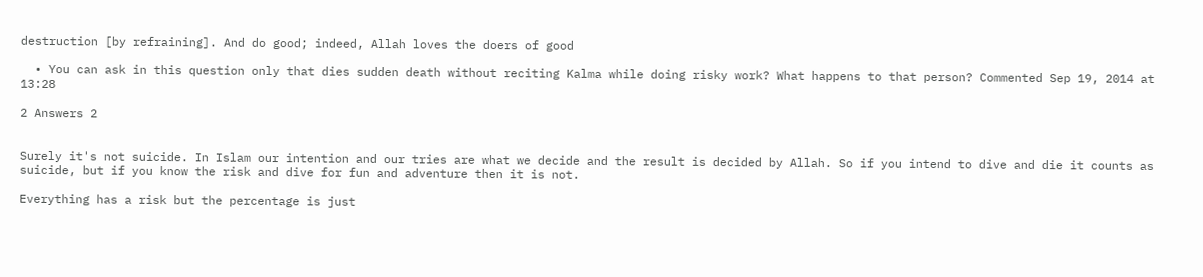destruction [by refraining]. And do good; indeed, Allah loves the doers of good

  • You can ask in this question only that dies sudden death without reciting Kalma while doing risky work? What happens to that person? Commented Sep 19, 2014 at 13:28

2 Answers 2


Surely it's not suicide. In Islam our intention and our tries are what we decide and the result is decided by Allah. So if you intend to dive and die it counts as suicide, but if you know the risk and dive for fun and adventure then it is not.

Everything has a risk but the percentage is just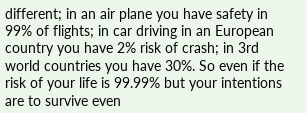different; in an air plane you have safety in 99% of flights; in car driving in an European country you have 2% risk of crash; in 3rd world countries you have 30%. So even if the risk of your life is 99.99% but your intentions are to survive even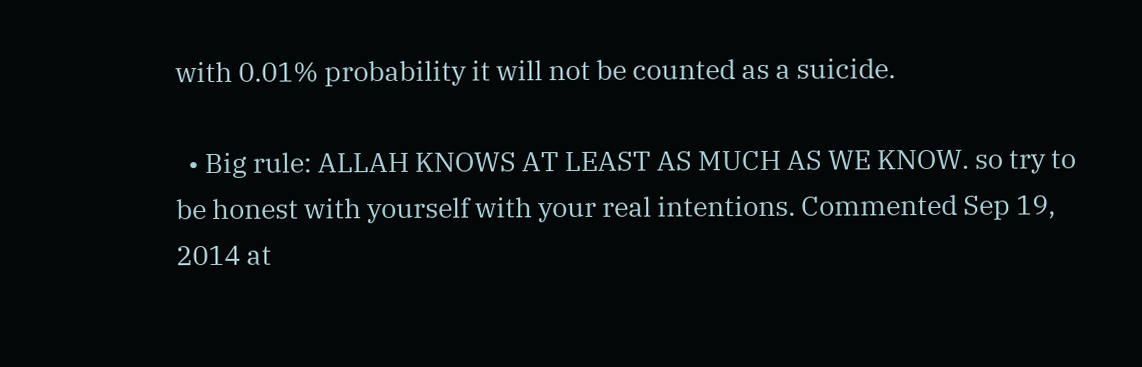with 0.01% probability it will not be counted as a suicide.

  • Big rule: ALLAH KNOWS AT LEAST AS MUCH AS WE KNOW. so try to be honest with yourself with your real intentions. Commented Sep 19, 2014 at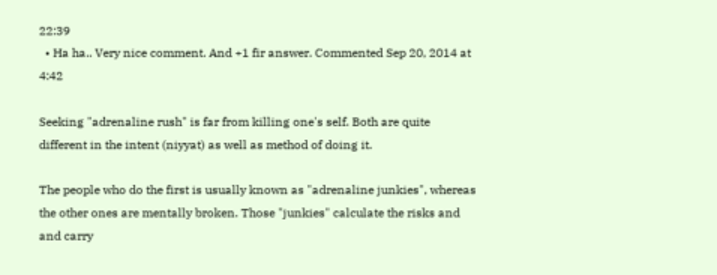22:39
  • Ha ha.. Very nice comment. And +1 fir answer. Commented Sep 20, 2014 at 4:42

Seeking "adrenaline rush" is far from killing one's self. Both are quite different in the intent (niyyat) as well as method of doing it.

The people who do the first is usually known as "adrenaline junkies", whereas the other ones are mentally broken. Those "junkies" calculate the risks and and carry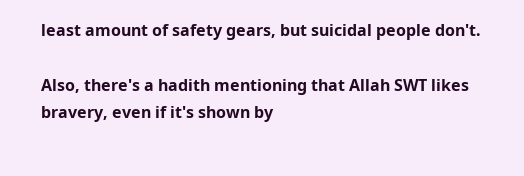least amount of safety gears, but suicidal people don't.

Also, there's a hadith mentioning that Allah SWT likes bravery, even if it's shown by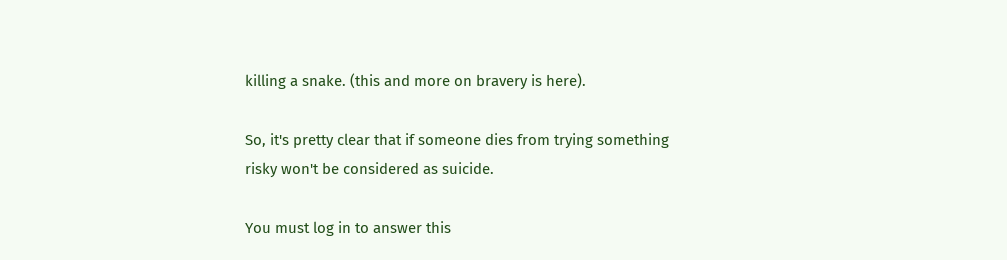killing a snake. (this and more on bravery is here).

So, it's pretty clear that if someone dies from trying something risky won't be considered as suicide.

You must log in to answer this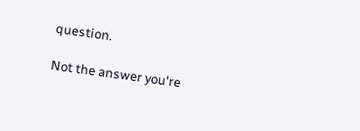question.

Not the answer you're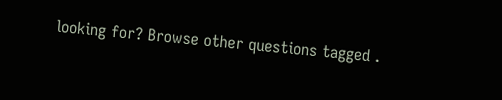looking for? Browse other questions tagged .